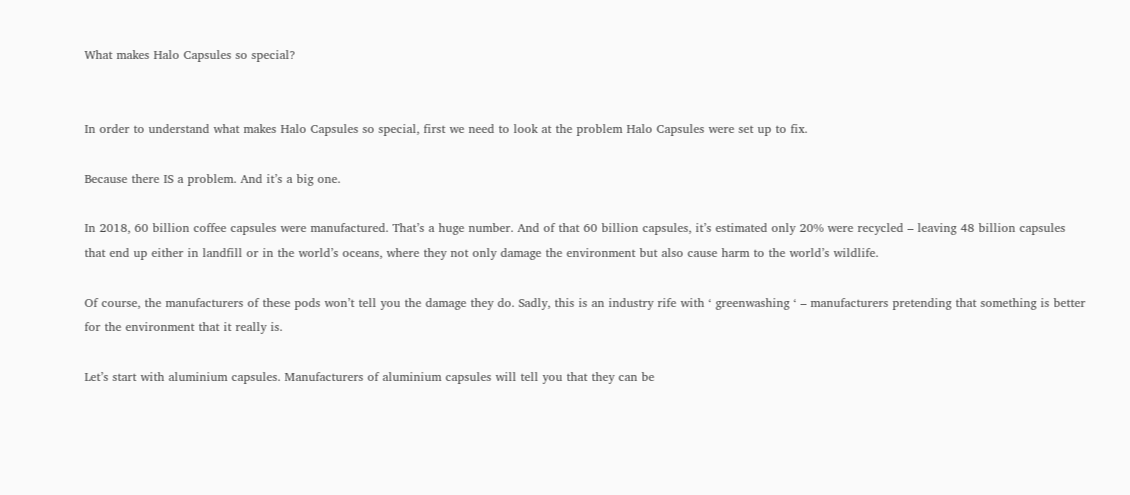What makes Halo Capsules so special?


In order to understand what makes Halo Capsules so special, first we need to look at the problem Halo Capsules were set up to fix.

Because there IS a problem. And it’s a big one.

In 2018, 60 billion coffee capsules were manufactured. That’s a huge number. And of that 60 billion capsules, it’s estimated only 20% were recycled – leaving 48 billion capsules that end up either in landfill or in the world’s oceans, where they not only damage the environment but also cause harm to the world’s wildlife.

Of course, the manufacturers of these pods won’t tell you the damage they do. Sadly, this is an industry rife with ‘ greenwashing ‘ – manufacturers pretending that something is better for the environment that it really is.

Let’s start with aluminium capsules. Manufacturers of aluminium capsules will tell you that they can be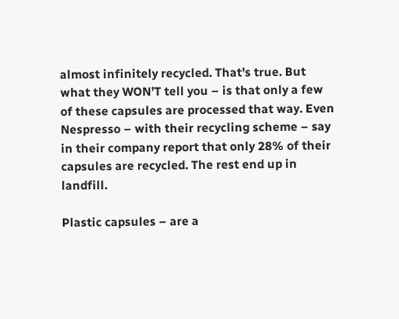almost infinitely recycled. That’s true. But what they WON’T tell you – is that only a few of these capsules are processed that way. Even Nespresso – with their recycling scheme – say in their company report that only 28% of their capsules are recycled. The rest end up in landfill.

Plastic capsules – are a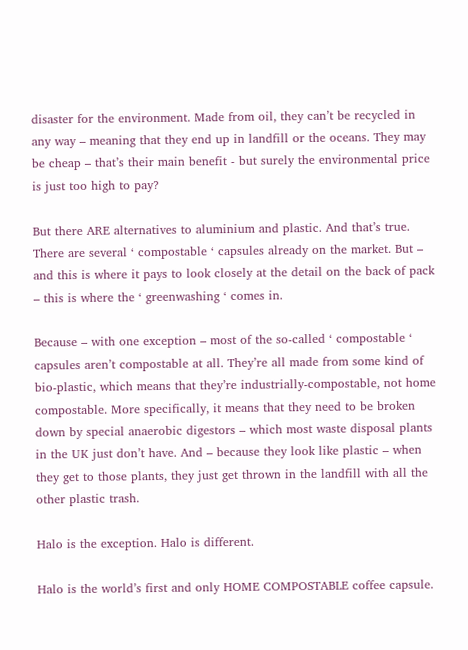disaster for the environment. Made from oil, they can’t be recycled in any way – meaning that they end up in landfill or the oceans. They may be cheap – that’s their main benefit - but surely the environmental price is just too high to pay?

But there ARE alternatives to aluminium and plastic. And that’s true. There are several ‘ compostable ‘ capsules already on the market. But – and this is where it pays to look closely at the detail on the back of pack – this is where the ‘ greenwashing ‘ comes in.

Because – with one exception – most of the so-called ‘ compostable ‘ capsules aren’t compostable at all. They’re all made from some kind of bio-plastic, which means that they’re industrially-compostable, not home compostable. More specifically, it means that they need to be broken down by special anaerobic digestors – which most waste disposal plants in the UK just don’t have. And – because they look like plastic – when they get to those plants, they just get thrown in the landfill with all the other plastic trash.

Halo is the exception. Halo is different.

Halo is the world’s first and only HOME COMPOSTABLE coffee capsule.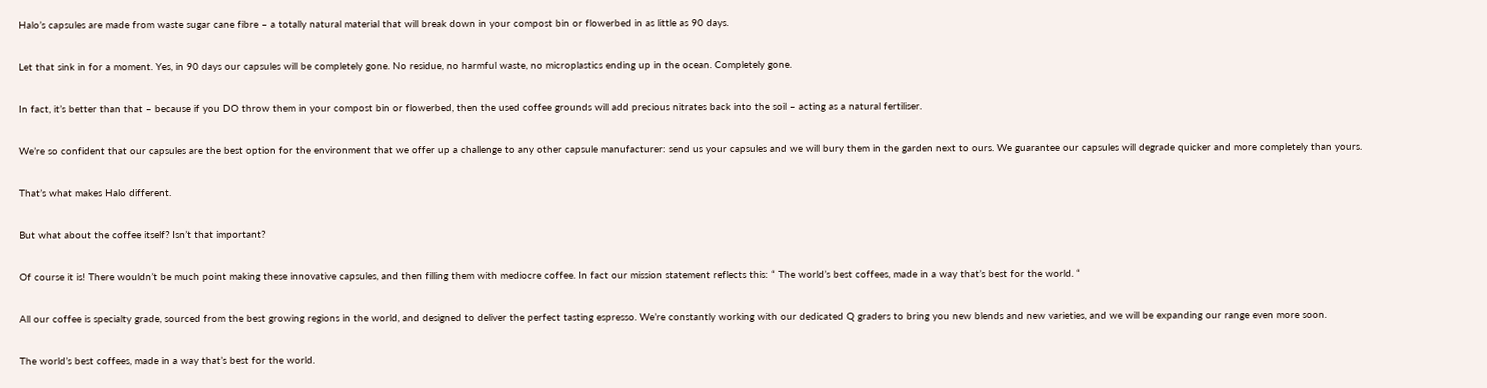Halo’s capsules are made from waste sugar cane fibre – a totally natural material that will break down in your compost bin or flowerbed in as little as 90 days.

Let that sink in for a moment. Yes, in 90 days our capsules will be completely gone. No residue, no harmful waste, no microplastics ending up in the ocean. Completely gone.

In fact, it’s better than that – because if you DO throw them in your compost bin or flowerbed, then the used coffee grounds will add precious nitrates back into the soil – acting as a natural fertiliser.

We’re so confident that our capsules are the best option for the environment that we offer up a challenge to any other capsule manufacturer: send us your capsules and we will bury them in the garden next to ours. We guarantee our capsules will degrade quicker and more completely than yours.

That’s what makes Halo different.

But what about the coffee itself? Isn’t that important?

Of course it is! There wouldn’t be much point making these innovative capsules, and then filling them with mediocre coffee. In fact our mission statement reflects this: “ The world’s best coffees, made in a way that’s best for the world. “

All our coffee is specialty grade, sourced from the best growing regions in the world, and designed to deliver the perfect tasting espresso. We’re constantly working with our dedicated Q graders to bring you new blends and new varieties, and we will be expanding our range even more soon.

The world’s best coffees, made in a way that’s best for the world.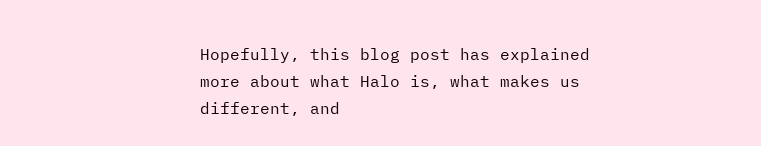Hopefully, this blog post has explained more about what Halo is, what makes us different, and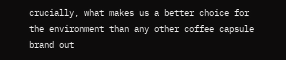crucially, what makes us a better choice for the environment than any other coffee capsule brand out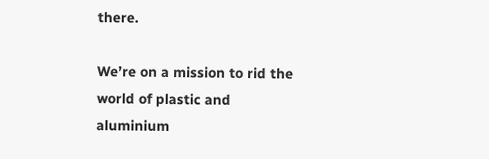there.

We’re on a mission to rid the world of plastic and aluminium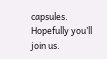capsules. Hopefully you’ll join us.